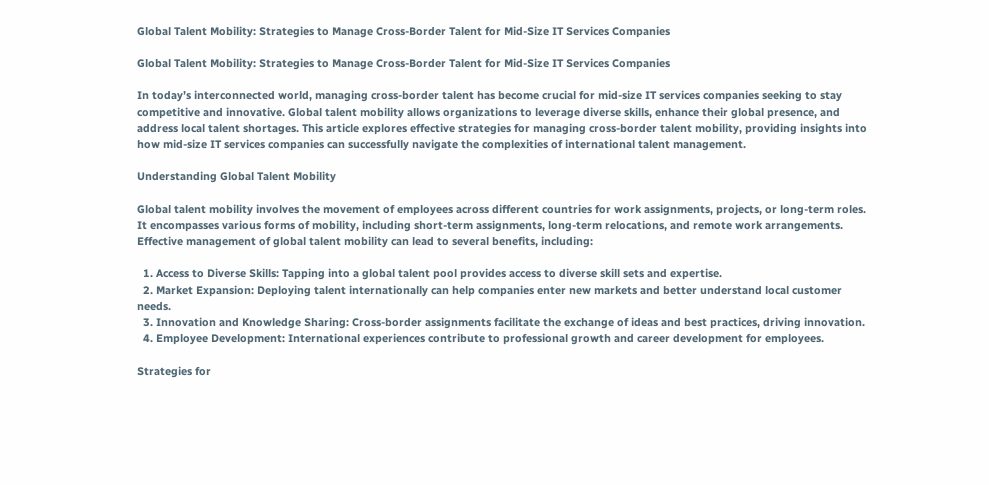Global Talent Mobility: Strategies to Manage Cross-Border Talent for Mid-Size IT Services Companies

Global Talent Mobility: Strategies to Manage Cross-Border Talent for Mid-Size IT Services Companies

In today’s interconnected world, managing cross-border talent has become crucial for mid-size IT services companies seeking to stay competitive and innovative. Global talent mobility allows organizations to leverage diverse skills, enhance their global presence, and address local talent shortages. This article explores effective strategies for managing cross-border talent mobility, providing insights into how mid-size IT services companies can successfully navigate the complexities of international talent management.

Understanding Global Talent Mobility

Global talent mobility involves the movement of employees across different countries for work assignments, projects, or long-term roles. It encompasses various forms of mobility, including short-term assignments, long-term relocations, and remote work arrangements. Effective management of global talent mobility can lead to several benefits, including:

  1. Access to Diverse Skills: Tapping into a global talent pool provides access to diverse skill sets and expertise.
  2. Market Expansion: Deploying talent internationally can help companies enter new markets and better understand local customer needs.
  3. Innovation and Knowledge Sharing: Cross-border assignments facilitate the exchange of ideas and best practices, driving innovation.
  4. Employee Development: International experiences contribute to professional growth and career development for employees.

Strategies for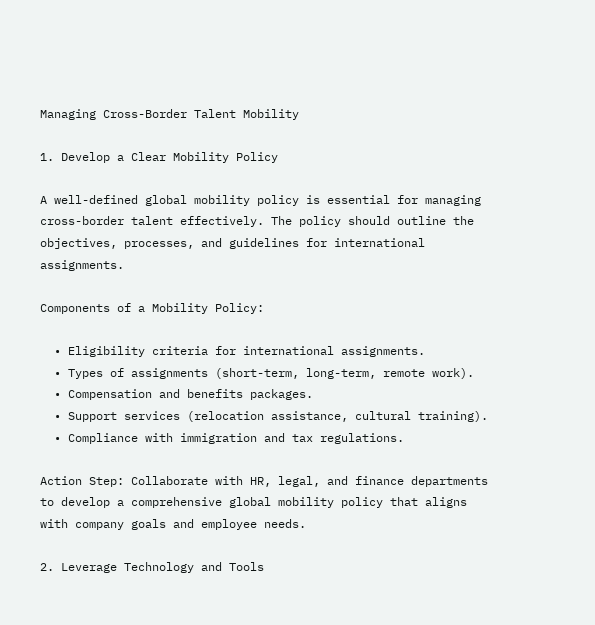Managing Cross-Border Talent Mobility

1. Develop a Clear Mobility Policy

A well-defined global mobility policy is essential for managing cross-border talent effectively. The policy should outline the objectives, processes, and guidelines for international assignments.

Components of a Mobility Policy:

  • Eligibility criteria for international assignments.
  • Types of assignments (short-term, long-term, remote work).
  • Compensation and benefits packages.
  • Support services (relocation assistance, cultural training).
  • Compliance with immigration and tax regulations.

Action Step: Collaborate with HR, legal, and finance departments to develop a comprehensive global mobility policy that aligns with company goals and employee needs.

2. Leverage Technology and Tools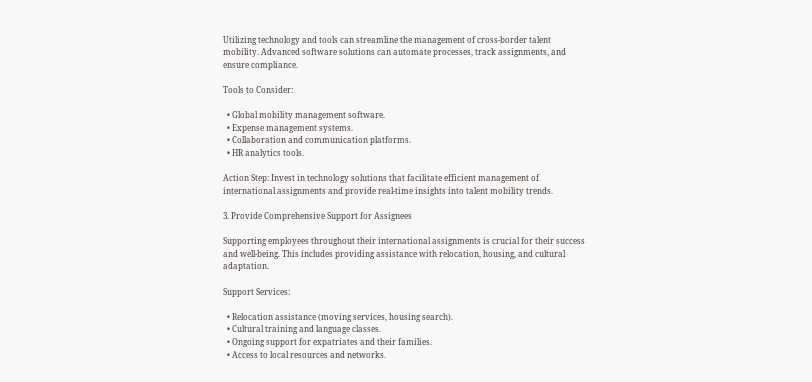Utilizing technology and tools can streamline the management of cross-border talent mobility. Advanced software solutions can automate processes, track assignments, and ensure compliance.

Tools to Consider:

  • Global mobility management software.
  • Expense management systems.
  • Collaboration and communication platforms.
  • HR analytics tools.

Action Step: Invest in technology solutions that facilitate efficient management of international assignments and provide real-time insights into talent mobility trends.

3. Provide Comprehensive Support for Assignees

Supporting employees throughout their international assignments is crucial for their success and well-being. This includes providing assistance with relocation, housing, and cultural adaptation.

Support Services:

  • Relocation assistance (moving services, housing search).
  • Cultural training and language classes.
  • Ongoing support for expatriates and their families.
  • Access to local resources and networks.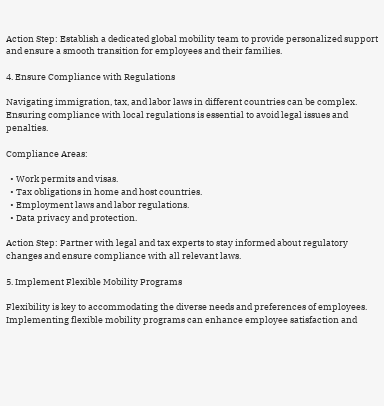Action Step: Establish a dedicated global mobility team to provide personalized support and ensure a smooth transition for employees and their families.

4. Ensure Compliance with Regulations

Navigating immigration, tax, and labor laws in different countries can be complex. Ensuring compliance with local regulations is essential to avoid legal issues and penalties.

Compliance Areas:

  • Work permits and visas.
  • Tax obligations in home and host countries.
  • Employment laws and labor regulations.
  • Data privacy and protection.

Action Step: Partner with legal and tax experts to stay informed about regulatory changes and ensure compliance with all relevant laws.

5. Implement Flexible Mobility Programs

Flexibility is key to accommodating the diverse needs and preferences of employees. Implementing flexible mobility programs can enhance employee satisfaction and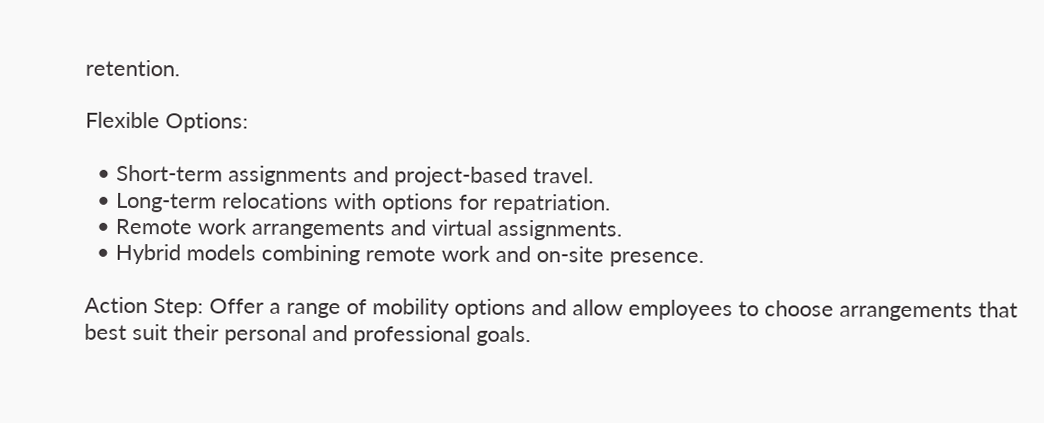retention.

Flexible Options:

  • Short-term assignments and project-based travel.
  • Long-term relocations with options for repatriation.
  • Remote work arrangements and virtual assignments.
  • Hybrid models combining remote work and on-site presence.

Action Step: Offer a range of mobility options and allow employees to choose arrangements that best suit their personal and professional goals.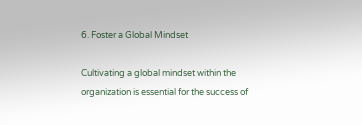6. Foster a Global Mindset

Cultivating a global mindset within the organization is essential for the success of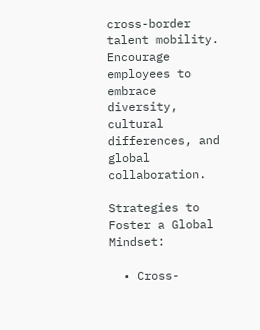cross-border talent mobility. Encourage employees to embrace diversity, cultural differences, and global collaboration.

Strategies to Foster a Global Mindset:

  • Cross-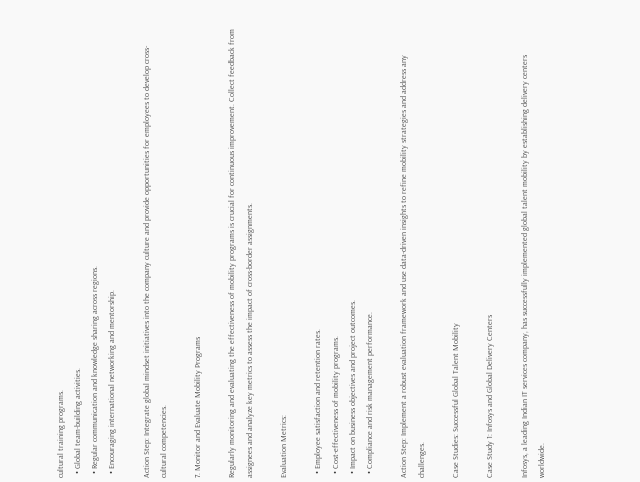cultural training programs.
  • Global team-building activities.
  • Regular communication and knowledge sharing across regions.
  • Encouraging international networking and mentorship.

Action Step: Integrate global mindset initiatives into the company culture and provide opportunities for employees to develop cross-cultural competencies.

7. Monitor and Evaluate Mobility Programs

Regularly monitoring and evaluating the effectiveness of mobility programs is crucial for continuous improvement. Collect feedback from assignees and analyze key metrics to assess the impact of cross-border assignments.

Evaluation Metrics:

  • Employee satisfaction and retention rates.
  • Cost-effectiveness of mobility programs.
  • Impact on business objectives and project outcomes.
  • Compliance and risk management performance.

Action Step: Implement a robust evaluation framework and use data-driven insights to refine mobility strategies and address any challenges.

Case Studies: Successful Global Talent Mobility

Case Study 1: Infosys and Global Delivery Centers

Infosys, a leading Indian IT services company, has successfully implemented global talent mobility by establishing delivery centers worldwide.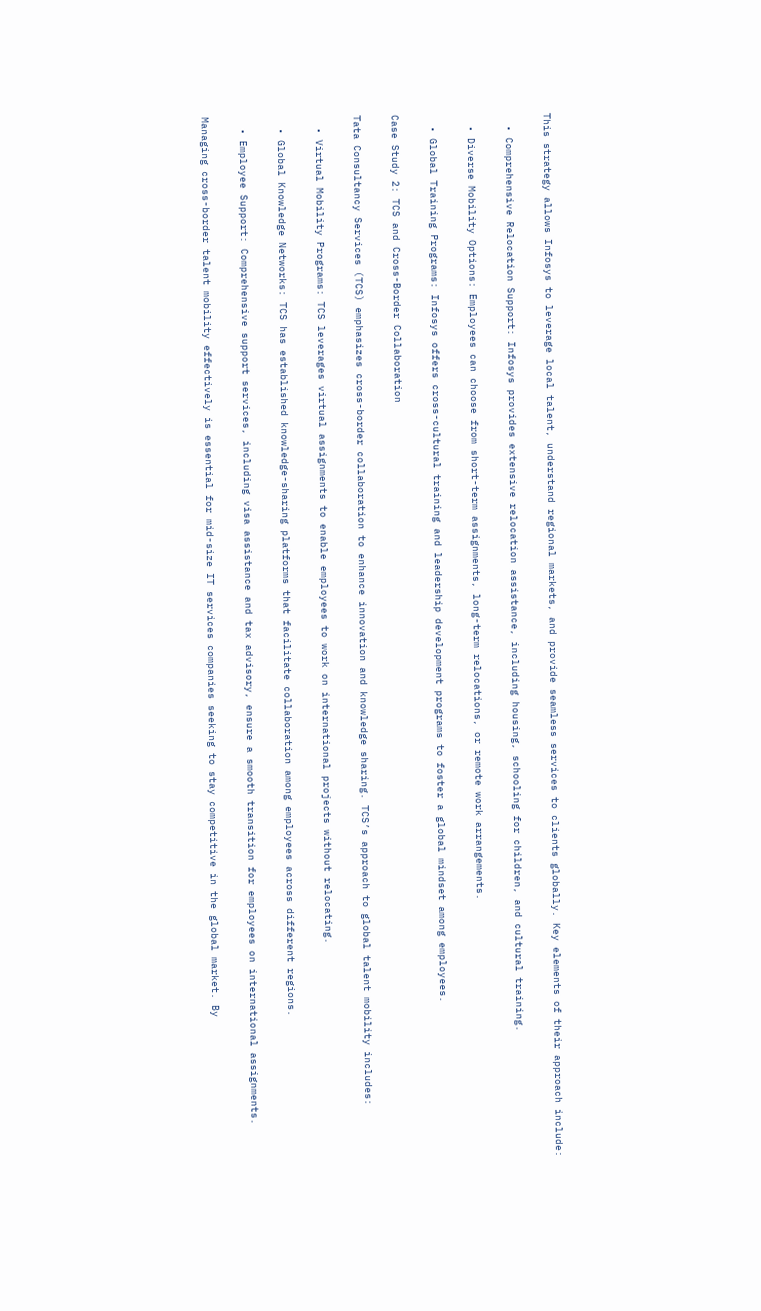This strategy allows Infosys to leverage local talent, understand regional markets, and provide seamless services to clients globally. Key elements of their approach include:

  • Comprehensive Relocation Support: Infosys provides extensive relocation assistance, including housing, schooling for children, and cultural training.

  • Diverse Mobility Options: Employees can choose from short-term assignments, long-term relocations, or remote work arrangements.

  • Global Training Programs: Infosys offers cross-cultural training and leadership development programs to foster a global mindset among employees.

Case Study 2: TCS and Cross-Border Collaboration

Tata Consultancy Services (TCS) emphasizes cross-border collaboration to enhance innovation and knowledge sharing. TCS’s approach to global talent mobility includes:

  • Virtual Mobility Programs: TCS leverages virtual assignments to enable employees to work on international projects without relocating.

  • Global Knowledge Networks: TCS has established knowledge-sharing platforms that facilitate collaboration among employees across different regions.

  • Employee Support: Comprehensive support services, including visa assistance and tax advisory, ensure a smooth transition for employees on international assignments.

Managing cross-border talent mobility effectively is essential for mid-size IT services companies seeking to stay competitive in the global market. By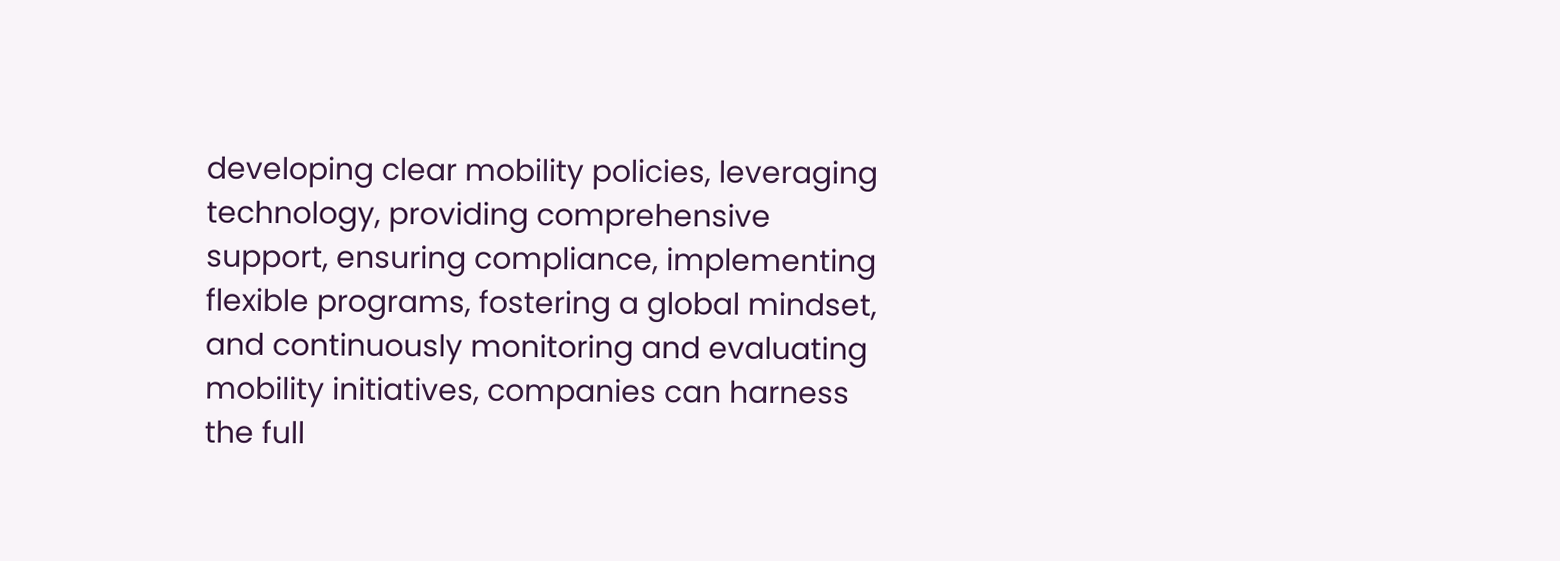developing clear mobility policies, leveraging technology, providing comprehensive support, ensuring compliance, implementing flexible programs, fostering a global mindset, and continuously monitoring and evaluating mobility initiatives, companies can harness the full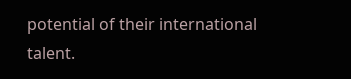potential of their international talent.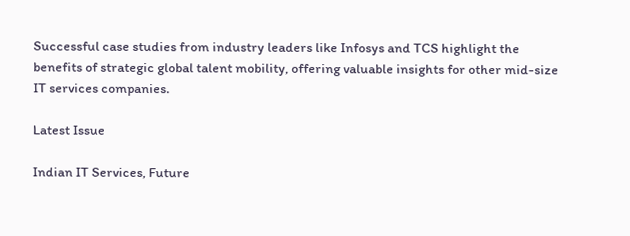Successful case studies from industry leaders like Infosys and TCS highlight the benefits of strategic global talent mobility, offering valuable insights for other mid-size IT services companies.

Latest Issue

Indian IT Services, Future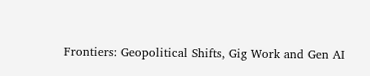Frontiers: Geopolitical Shifts, Gig Work and Gen AI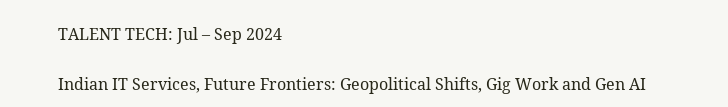TALENT TECH: Jul – Sep 2024

Indian IT Services, Future Frontiers: Geopolitical Shifts, Gig Work and Gen AI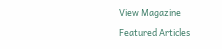View Magazine
Featured Articles